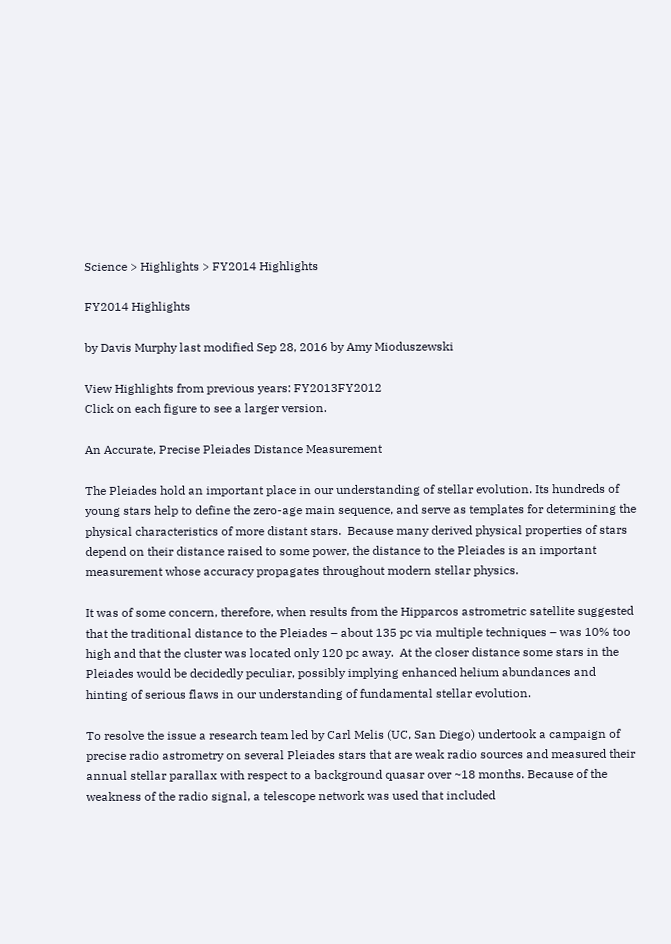Science > Highlights > FY2014 Highlights

FY2014 Highlights

by Davis Murphy last modified Sep 28, 2016 by Amy Mioduszewski

View Highlights from previous years: FY2013FY2012
Click on each figure to see a larger version.

An Accurate, Precise Pleiades Distance Measurement

The Pleiades hold an important place in our understanding of stellar evolution. Its hundreds of young stars help to define the zero-age main sequence, and serve as templates for determining the physical characteristics of more distant stars.  Because many derived physical properties of stars depend on their distance raised to some power, the distance to the Pleiades is an important measurement whose accuracy propagates throughout modern stellar physics.

It was of some concern, therefore, when results from the Hipparcos astrometric satellite suggested that the traditional distance to the Pleiades – about 135 pc via multiple techniques – was 10% too high and that the cluster was located only 120 pc away.  At the closer distance some stars in the Pleiades would be decidedly peculiar, possibly implying enhanced helium abundances and hinting of serious flaws in our understanding of fundamental stellar evolution.

To resolve the issue a research team led by Carl Melis (UC, San Diego) undertook a campaign of precise radio astrometry on several Pleiades stars that are weak radio sources and measured their annual stellar parallax with respect to a background quasar over ~18 months. Because of the weakness of the radio signal, a telescope network was used that included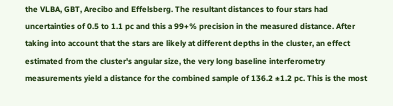the VLBA, GBT, Arecibo and Effelsberg. The resultant distances to four stars had uncertainties of 0.5 to 1.1 pc and this a 99+% precision in the measured distance. After taking into account that the stars are likely at different depths in the cluster, an effect estimated from the cluster's angular size, the very long baseline interferometry measurements yield a distance for the combined sample of 136.2 ±1.2 pc. This is the most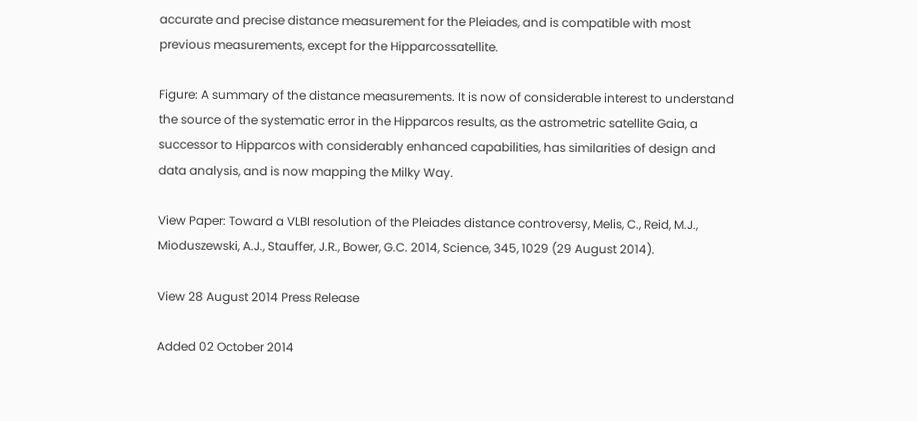accurate and precise distance measurement for the Pleiades, and is compatible with most previous measurements, except for the Hipparcossatellite.

Figure: A summary of the distance measurements. It is now of considerable interest to understand the source of the systematic error in the Hipparcos results, as the astrometric satellite Gaia, a successor to Hipparcos with considerably enhanced capabilities, has similarities of design and data analysis, and is now mapping the Milky Way.

View Paper: Toward a VLBI resolution of the Pleiades distance controversy, Melis, C., Reid, M.J., Mioduszewski, A.J., Stauffer, J.R., Bower, G.C. 2014, Science, 345, 1029 (29 August 2014).

View 28 August 2014 Press Release

Added 02 October 2014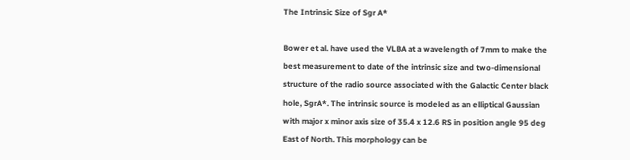The Intrinsic Size of Sgr A*

Bower et al. have used the VLBA at a wavelength of 7mm to make the best measurement to date of the intrinsic size and two-dimensional structure of the radio source associated with the Galactic Center black hole, SgrA*. The intrinsic source is modeled as an elliptical Gaussian with major x minor axis size of 35.4 x 12.6 RS in position angle 95 deg East of North. This morphology can be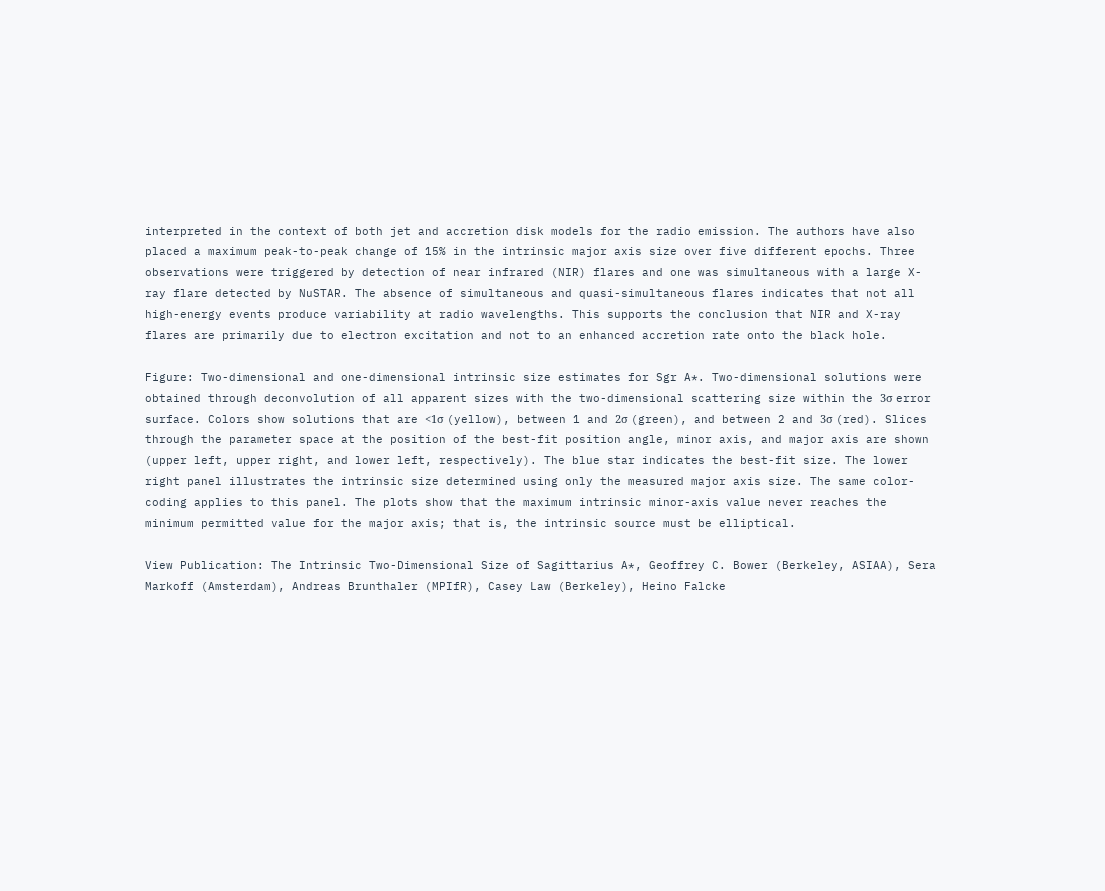interpreted in the context of both jet and accretion disk models for the radio emission. The authors have also placed a maximum peak-to-peak change of 15% in the intrinsic major axis size over five different epochs. Three observations were triggered by detection of near infrared (NIR) flares and one was simultaneous with a large X-ray flare detected by NuSTAR. The absence of simultaneous and quasi-simultaneous flares indicates that not all high-energy events produce variability at radio wavelengths. This supports the conclusion that NIR and X-ray flares are primarily due to electron excitation and not to an enhanced accretion rate onto the black hole.

Figure: Two-dimensional and one-dimensional intrinsic size estimates for Sgr A*. Two-dimensional solutions were obtained through deconvolution of all apparent sizes with the two-dimensional scattering size within the 3σ error surface. Colors show solutions that are <1σ (yellow), between 1 and 2σ (green), and between 2 and 3σ (red). Slices through the parameter space at the position of the best-fit position angle, minor axis, and major axis are shown (upper left, upper right, and lower left, respectively). The blue star indicates the best-fit size. The lower right panel illustrates the intrinsic size determined using only the measured major axis size. The same color-coding applies to this panel. The plots show that the maximum intrinsic minor-axis value never reaches the minimum permitted value for the major axis; that is, the intrinsic source must be elliptical.

View Publication: The Intrinsic Two-Dimensional Size of Sagittarius A*, Geoffrey C. Bower (Berkeley, ASIAA), Sera Markoff (Amsterdam), Andreas Brunthaler (MPIfR), Casey Law (Berkeley), Heino Falcke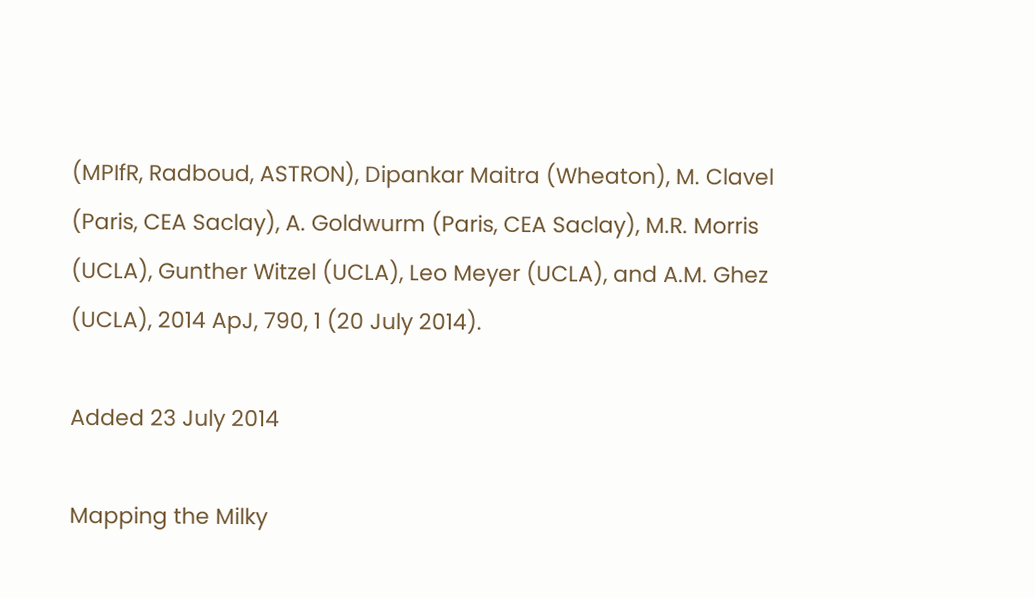(MPIfR, Radboud, ASTRON), Dipankar Maitra (Wheaton), M. Clavel (Paris, CEA Saclay), A. Goldwurm (Paris, CEA Saclay), M.R. Morris (UCLA), Gunther Witzel (UCLA), Leo Meyer (UCLA), and A.M. Ghez (UCLA), 2014 ApJ, 790, 1 (20 July 2014).

Added 23 July 2014

Mapping the Milky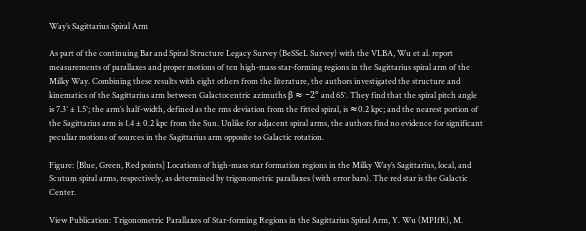Way’s Sagittarius Spiral Arm

As part of the continuing Bar and Spiral Structure Legacy Survey (BeSSeL Survey) with the VLBA, Wu et al. report measurements of parallaxes and proper motions of ten high-mass star-forming regions in the Sagittarius spiral arm of the Milky Way. Combining these results with eight others from the literature, the authors investigated the structure and kinematics of the Sagittarius arm between Galactocentric azimuths β ≈ −2° and 65°. They find that the spiral pitch angle is 7.3° ± 1.5°; the arm’s half-width, defined as the rms deviation from the fitted spiral, is ≈0.2 kpc; and the nearest portion of the Sagittarius arm is 1.4 ± 0.2 kpc from the Sun. Unlike for adjacent spiral arms, the authors find no evidence for significant peculiar motions of sources in the Sagittarius arm opposite to Galactic rotation.

Figure: [Blue, Green, Red points] Locations of high-mass star formation regions in the Milky Way’s Sagittarius, local, and Scutum spiral arms, respectively, as determined by trigonometric parallaxes (with error bars). The red star is the Galactic Center.

View Publication: Trigonometric Parallaxes of Star-forming Regions in the Sagittarius Spiral Arm, Y. Wu (MPIfR), M.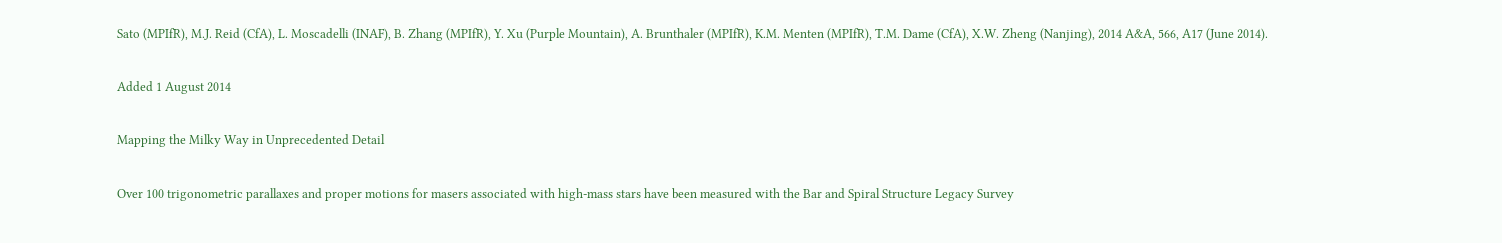Sato (MPIfR), M.J. Reid (CfA), L. Moscadelli (INAF), B. Zhang (MPIfR), Y. Xu (Purple Mountain), A. Brunthaler (MPIfR), K.M. Menten (MPIfR), T.M. Dame (CfA), X.W. Zheng (Nanjing), 2014 A&A, 566, A17 (June 2014).

Added 1 August 2014

Mapping the Milky Way in Unprecedented Detail

Over 100 trigonometric parallaxes and proper motions for masers associated with high-mass stars have been measured with the Bar and Spiral Structure Legacy Survey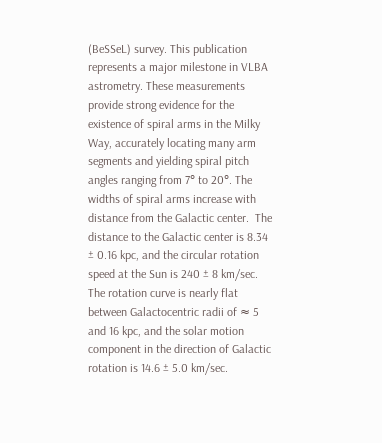(BeSSeL) survey. This publication represents a major milestone in VLBA astrometry. These measurements provide strong evidence for the existence of spiral arms in the Milky Way, accurately locating many arm segments and yielding spiral pitch angles ranging from 7° to 20°. The widths of spiral arms increase with distance from the Galactic center.  The distance to the Galactic center is 8.34 ± 0.16 kpc, and the circular rotation speed at the Sun is 240 ± 8 km/sec. The rotation curve is nearly flat between Galactocentric radii of ≈ 5 and 16 kpc, and the solar motion component in the direction of Galactic rotation is 14.6 ± 5.0 km/sec.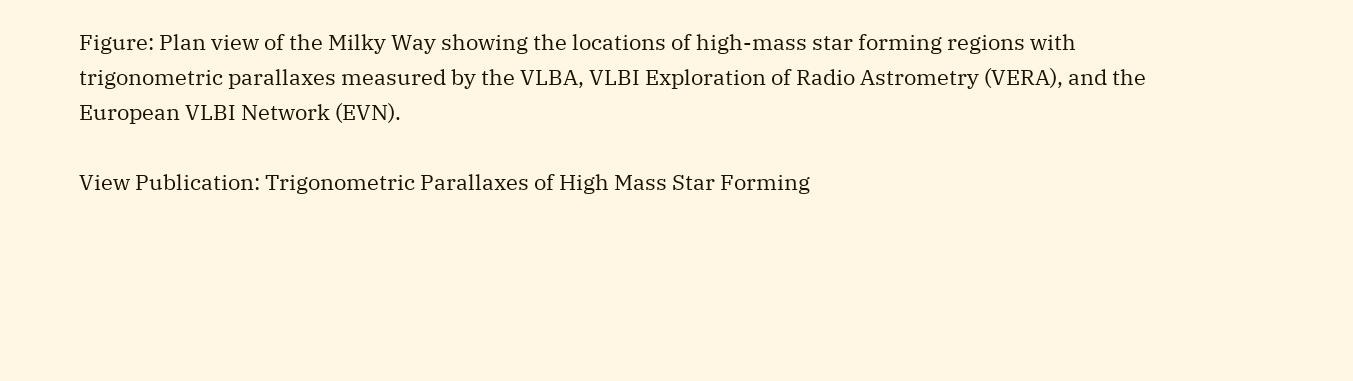Figure: Plan view of the Milky Way showing the locations of high-mass star forming regions with trigonometric parallaxes measured by the VLBA, VLBI Exploration of Radio Astrometry (VERA), and the European VLBI Network (EVN).

View Publication: Trigonometric Parallaxes of High Mass Star Forming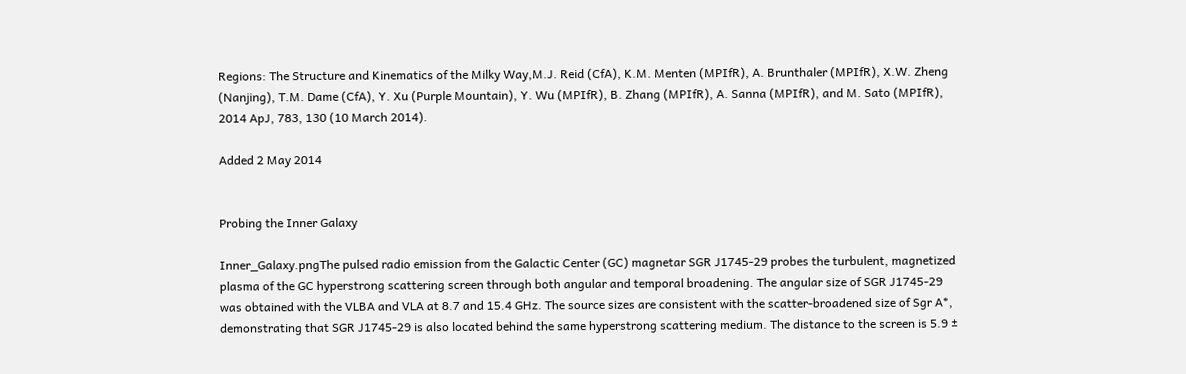Regions: The Structure and Kinematics of the Milky Way,M.J. Reid (CfA), K.M. Menten (MPIfR), A. Brunthaler (MPIfR), X.W. Zheng (Nanjing), T.M. Dame (CfA), Y. Xu (Purple Mountain), Y. Wu (MPIfR), B. Zhang (MPIfR), A. Sanna (MPIfR), and M. Sato (MPIfR), 2014 ApJ, 783, 130 (10 March 2014).

Added 2 May 2014


Probing the Inner Galaxy

Inner_Galaxy.pngThe pulsed radio emission from the Galactic Center (GC) magnetar SGR J1745-29 probes the turbulent, magnetized plasma of the GC hyperstrong scattering screen through both angular and temporal broadening. The angular size of SGR J1745-29 was obtained with the VLBA and VLA at 8.7 and 15.4 GHz. The source sizes are consistent with the scatter-broadened size of Sgr A*, demonstrating that SGR J1745-29 is also located behind the same hyperstrong scattering medium. The distance to the screen is 5.9 ±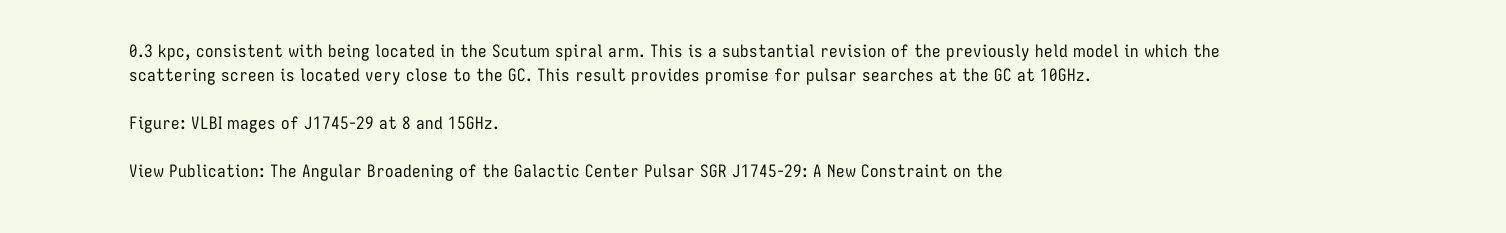0.3 kpc, consistent with being located in the Scutum spiral arm. This is a substantial revision of the previously held model in which the scattering screen is located very close to the GC. This result provides promise for pulsar searches at the GC at 10GHz.

Figure: VLBI mages of J1745-29 at 8 and 15GHz.

View Publication: The Angular Broadening of the Galactic Center Pulsar SGR J1745-29: A New Constraint on the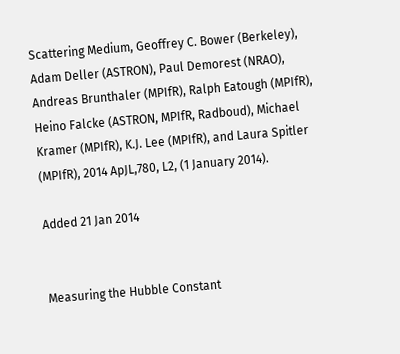Scattering Medium, Geoffrey C. Bower (Berkeley), Adam Deller (ASTRON), Paul Demorest (NRAO), Andreas Brunthaler (MPIfR), Ralph Eatough (MPIfR), Heino Falcke (ASTRON, MPIfR, Radboud), Michael Kramer (MPIfR), K.J. Lee (MPIfR), and Laura Spitler (MPIfR), 2014 ApJL,780, L2, (1 January 2014).

Added 21 Jan 2014


Measuring the Hubble Constant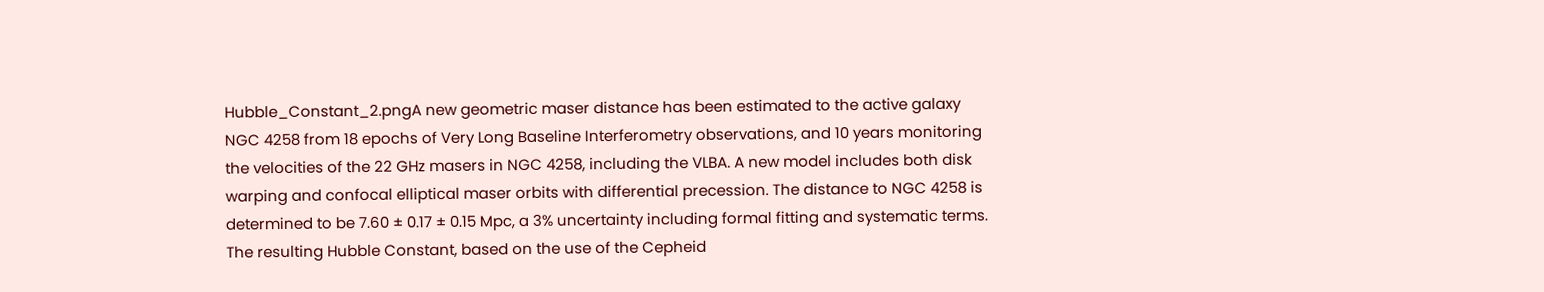Hubble_Constant_2.pngA new geometric maser distance has been estimated to the active galaxy NGC 4258 from 18 epochs of Very Long Baseline Interferometry observations, and 10 years monitoring the velocities of the 22 GHz masers in NGC 4258, including the VLBA. A new model includes both disk warping and confocal elliptical maser orbits with differential precession. The distance to NGC 4258 is determined to be 7.60 ± 0.17 ± 0.15 Mpc, a 3% uncertainty including formal fitting and systematic terms. The resulting Hubble Constant, based on the use of the Cepheid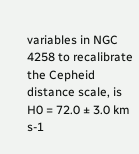variables in NGC 4258 to recalibrate the Cepheid distance scale, is H0 = 72.0 ± 3.0 km s-1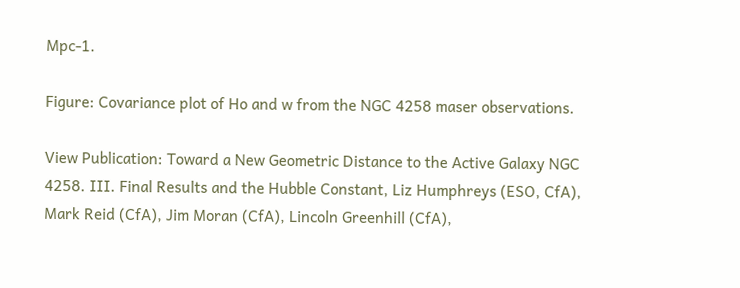Mpc-1.

Figure: Covariance plot of Ho and w from the NGC 4258 maser observations.

View Publication: Toward a New Geometric Distance to the Active Galaxy NGC 4258. III. Final Results and the Hubble Constant, Liz Humphreys (ESO, CfA), Mark Reid (CfA), Jim Moran (CfA), Lincoln Greenhill (CfA),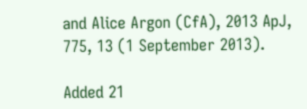and Alice Argon (CfA), 2013 ApJ, 775, 13 (1 September 2013).

Added 21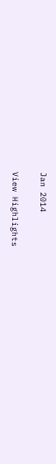Jan 2014

View Highlights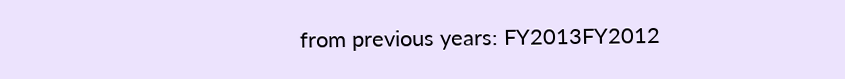from previous years: FY2013FY2012